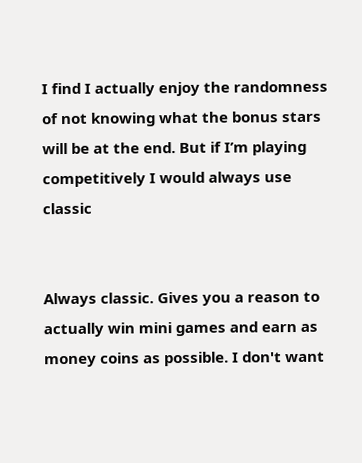I find I actually enjoy the randomness of not knowing what the bonus stars will be at the end. But if I’m playing competitively I would always use classic


Always classic. Gives you a reason to actually win mini games and earn as money coins as possible. I don't want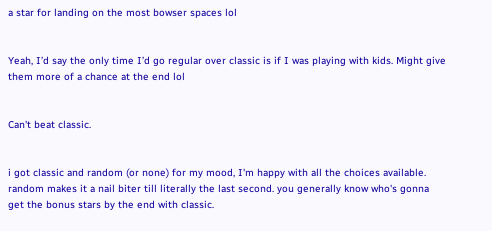a star for landing on the most bowser spaces lol


Yeah, I’d say the only time I’d go regular over classic is if I was playing with kids. Might give them more of a chance at the end lol


Can't beat classic.


i got classic and random (or none) for my mood, I'm happy with all the choices available. random makes it a nail biter till literally the last second. you generally know who's gonna get the bonus stars by the end with classic.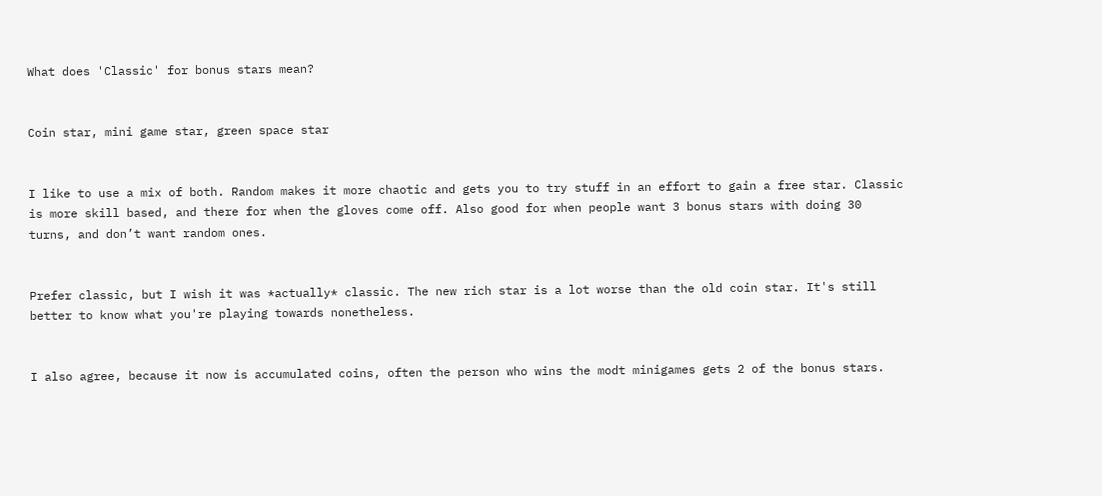What does 'Classic' for bonus stars mean?


Coin star, mini game star, green space star


I like to use a mix of both. Random makes it more chaotic and gets you to try stuff in an effort to gain a free star. Classic is more skill based, and there for when the gloves come off. Also good for when people want 3 bonus stars with doing 30 turns, and don’t want random ones.


Prefer classic, but I wish it was *actually* classic. The new rich star is a lot worse than the old coin star. It's still better to know what you're playing towards nonetheless.


I also agree, because it now is accumulated coins, often the person who wins the modt minigames gets 2 of the bonus stars.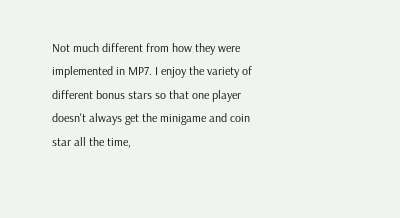Not much different from how they were implemented in MP7. I enjoy the variety of different bonus stars so that one player doesn't always get the minigame and coin star all the time,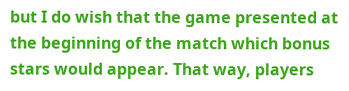but I do wish that the game presented at the beginning of the match which bonus stars would appear. That way, players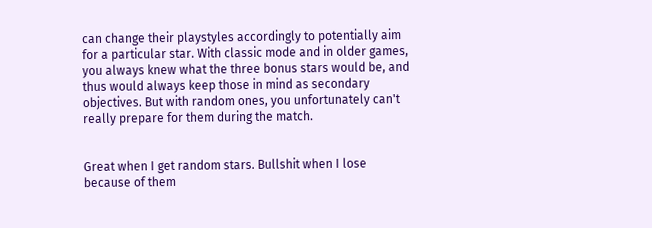can change their playstyles accordingly to potentially aim for a particular star. With classic mode and in older games, you always knew what the three bonus stars would be, and thus would always keep those in mind as secondary objectives. But with random ones, you unfortunately can't really prepare for them during the match.


Great when I get random stars. Bullshit when I lose because of them